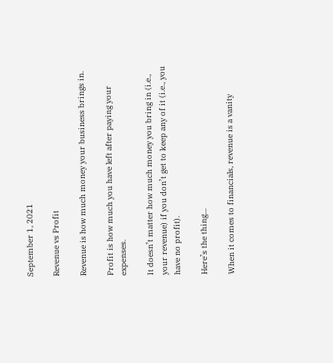September 1, 2021

Revenue vs Profit

Revenue is how much money your business brings in.

Profit is how much you have left after paying your expenses.

It doesn’t matter how much money you bring in (i.e., your revenue) if you don’t get to keep any of it (i.e., you have no profit).

Here’s the thing...

When it comes to financials, revenue is a vanity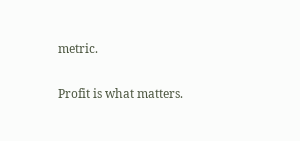metric.

Profit is what matters.